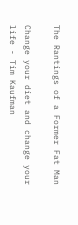The Rantings of a Former Fat Man

Change your diet and change your life - Tim Kaufman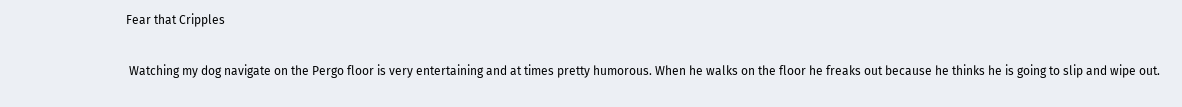Fear that Cripples

 Watching my dog navigate on the Pergo floor is very entertaining and at times pretty humorous. When he walks on the floor he freaks out because he thinks he is going to slip and wipe out.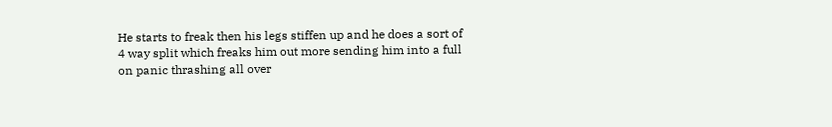He starts to freak then his legs stiffen up and he does a sort of 4 way split which freaks him out more sending him into a full on panic thrashing all over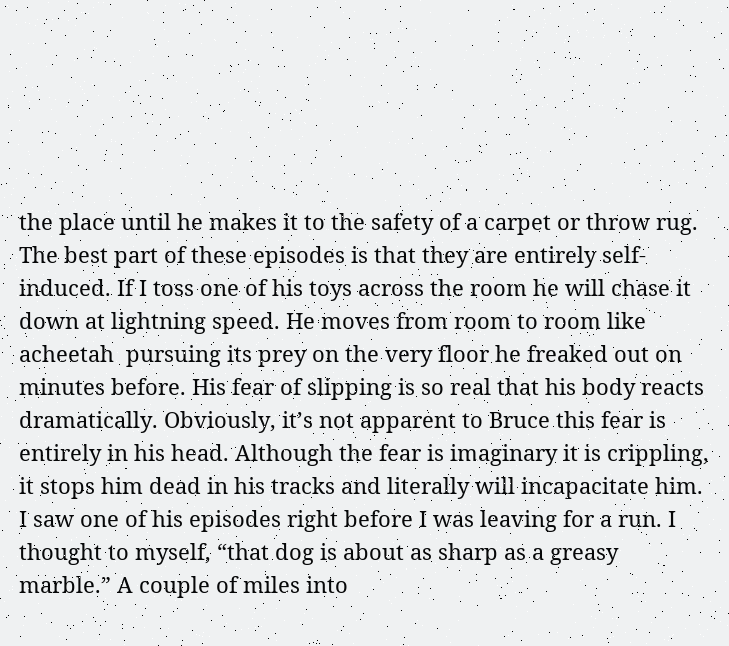the place until he makes it to the safety of a carpet or throw rug. The best part of these episodes is that they are entirely self-induced. If I toss one of his toys across the room he will chase it down at lightning speed. He moves from room to room like acheetah  pursuing its prey on the very floor he freaked out on minutes before. His fear of slipping is so real that his body reacts dramatically. Obviously, it’s not apparent to Bruce this fear is entirely in his head. Although the fear is imaginary it is crippling, it stops him dead in his tracks and literally will incapacitate him.
I saw one of his episodes right before I was leaving for a run. I thought to myself, “that dog is about as sharp as a greasy marble.” A couple of miles into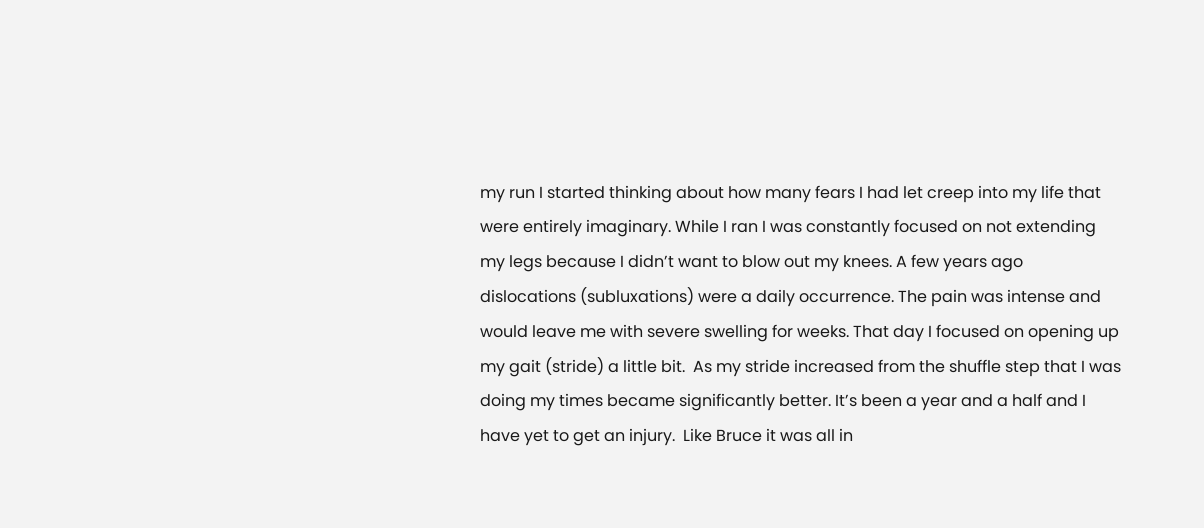my run I started thinking about how many fears I had let creep into my life that were entirely imaginary. While I ran I was constantly focused on not extending my legs because I didn’t want to blow out my knees. A few years ago dislocations (subluxations) were a daily occurrence. The pain was intense and would leave me with severe swelling for weeks. That day I focused on opening up my gait (stride) a little bit.  As my stride increased from the shuffle step that I was doing my times became significantly better. It’s been a year and a half and I have yet to get an injury.  Like Bruce it was all in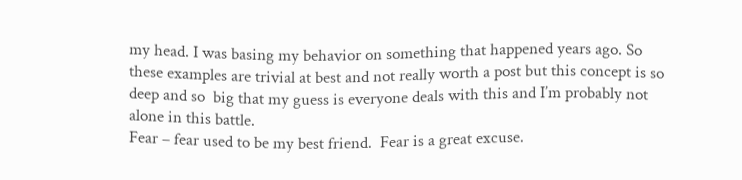my head. I was basing my behavior on something that happened years ago. So these examples are trivial at best and not really worth a post but this concept is so deep and so  big that my guess is everyone deals with this and I’m probably not alone in this battle.
Fear – fear used to be my best friend.  Fear is a great excuse.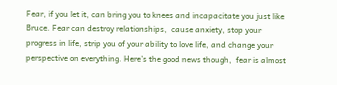Fear, if you let it, can bring you to knees and incapacitate you just like Bruce. Fear can destroy relationships,  cause anxiety, stop your progress in life, strip you of your ability to love life, and change your perspective on everything. Here’s the good news though,  fear is almost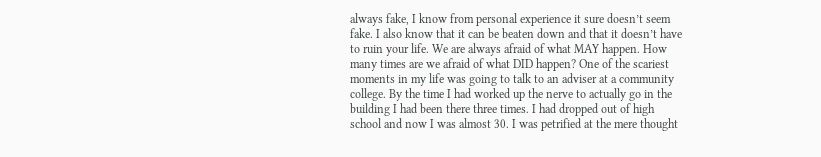always fake, I know from personal experience it sure doesn’t seem fake. I also know that it can be beaten down and that it doesn’t have to ruin your life. We are always afraid of what MAY happen. How many times are we afraid of what DID happen? One of the scariest moments in my life was going to talk to an adviser at a community college. By the time I had worked up the nerve to actually go in the building I had been there three times. I had dropped out of high school and now I was almost 30. I was petrified at the mere thought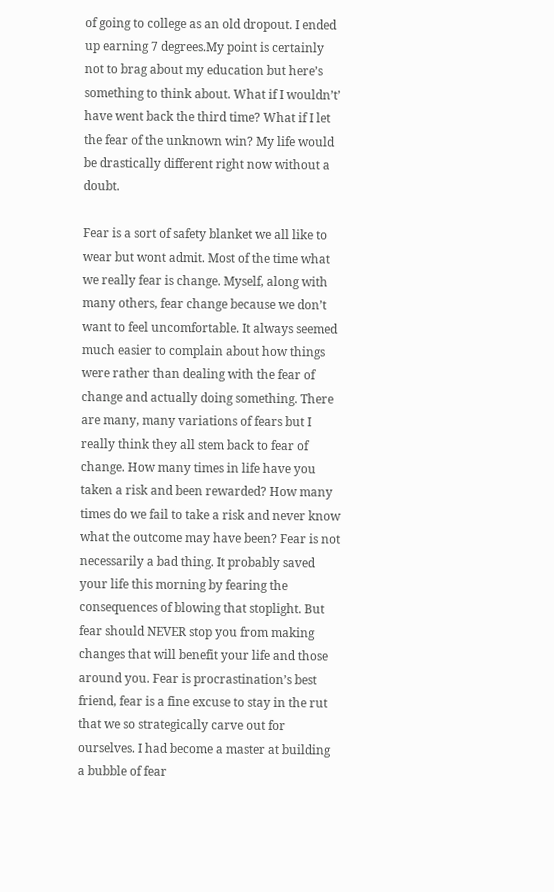of going to college as an old dropout. I ended up earning 7 degrees.My point is certainly not to brag about my education but here’s something to think about. What if I wouldn’t’ have went back the third time? What if I let the fear of the unknown win? My life would be drastically different right now without a doubt.

Fear is a sort of safety blanket we all like to wear but wont admit. Most of the time what we really fear is change. Myself, along with many others, fear change because we don’t want to feel uncomfortable. It always seemed much easier to complain about how things were rather than dealing with the fear of change and actually doing something. There are many, many variations of fears but I really think they all stem back to fear of change. How many times in life have you taken a risk and been rewarded? How many times do we fail to take a risk and never know what the outcome may have been? Fear is not necessarily a bad thing. It probably saved your life this morning by fearing the consequences of blowing that stoplight. But fear should NEVER stop you from making changes that will benefit your life and those around you. Fear is procrastination’s best friend, fear is a fine excuse to stay in the rut that we so strategically carve out for ourselves. I had become a master at building a bubble of fear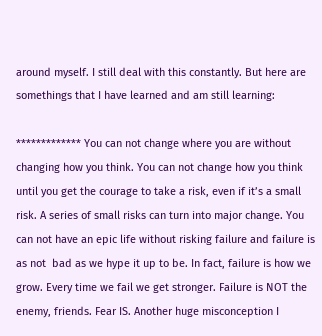around myself. I still deal with this constantly. But here are somethings that I have learned and am still learning:

************* You can not change where you are without changing how you think. You can not change how you think until you get the courage to take a risk, even if it’s a small risk. A series of small risks can turn into major change. You can not have an epic life without risking failure and failure is as not  bad as we hype it up to be. In fact, failure is how we grow. Every time we fail we get stronger. Failure is NOT the enemy, friends. Fear IS. Another huge misconception I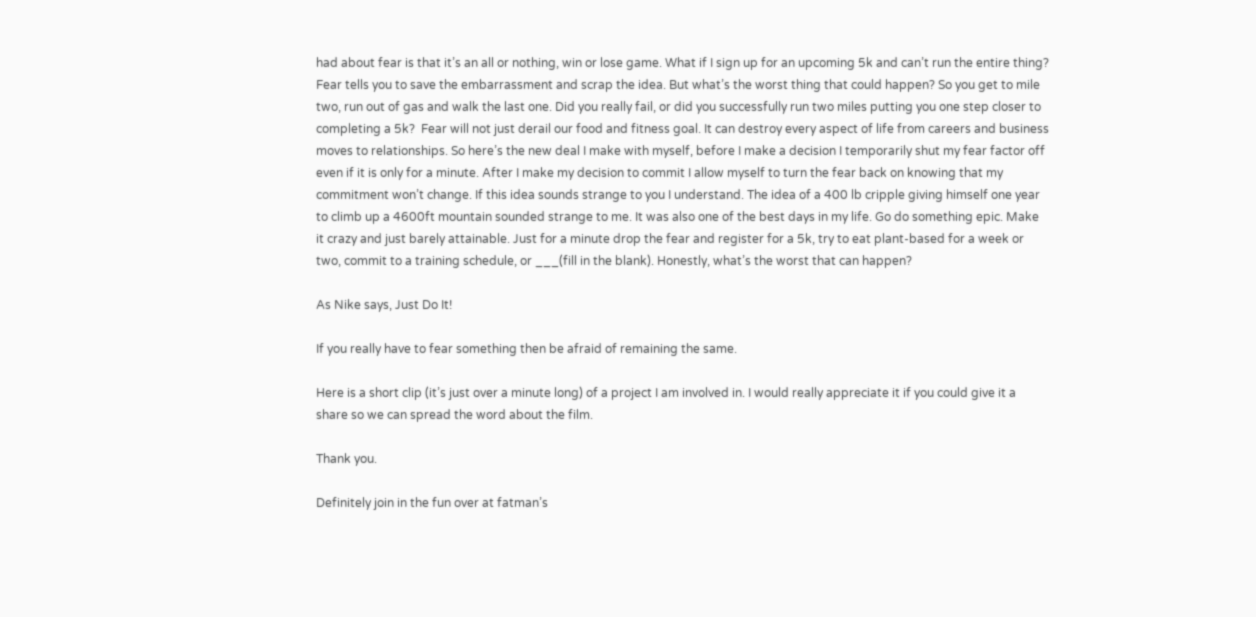had about fear is that it’s an all or nothing, win or lose game. What if I sign up for an upcoming 5k and can’t run the entire thing? Fear tells you to save the embarrassment and scrap the idea. But what’s the worst thing that could happen? So you get to mile two, run out of gas and walk the last one. Did you really fail, or did you successfully run two miles putting you one step closer to completing a 5k?  Fear will not just derail our food and fitness goal. It can destroy every aspect of life from careers and business moves to relationships. So here’s the new deal I make with myself, before I make a decision I temporarily shut my fear factor off even if it is only for a minute. After I make my decision to commit I allow myself to turn the fear back on knowing that my commitment won’t change. If this idea sounds strange to you I understand. The idea of a 400 lb cripple giving himself one year to climb up a 4600ft mountain sounded strange to me. It was also one of the best days in my life. Go do something epic. Make it crazy and just barely attainable. Just for a minute drop the fear and register for a 5k, try to eat plant-based for a week or two, commit to a training schedule, or ___(fill in the blank). Honestly, what’s the worst that can happen?

As Nike says, Just Do It!

If you really have to fear something then be afraid of remaining the same.

Here is a short clip (it’s just over a minute long) of a project I am involved in. I would really appreciate it if you could give it a share so we can spread the word about the film.

Thank you.

Definitely join in the fun over at fatman’s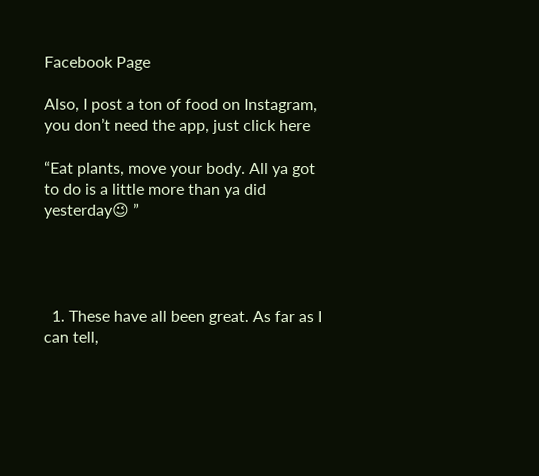Facebook Page

Also, I post a ton of food on Instagram, you don’t need the app, just click here

“Eat plants, move your body. All ya got to do is a little more than ya did yesterday😉 ”




  1. These have all been great. As far as I can tell,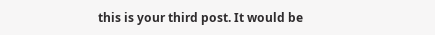this is your third post. It would be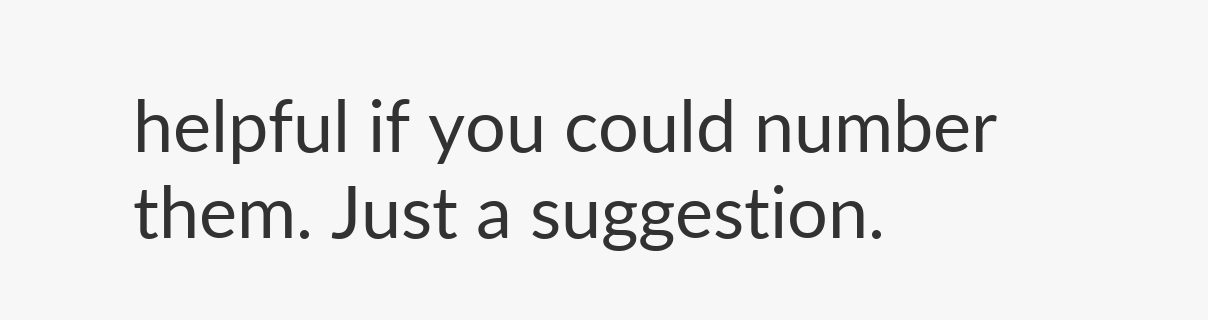helpful if you could number them. Just a suggestion.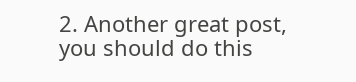2. Another great post, you should do this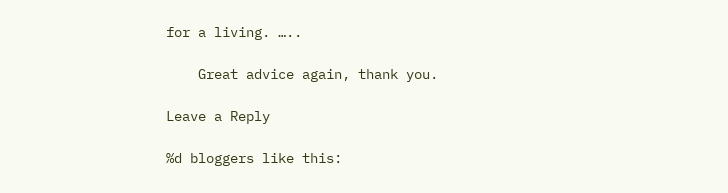for a living. …..

    Great advice again, thank you.

Leave a Reply

%d bloggers like this: